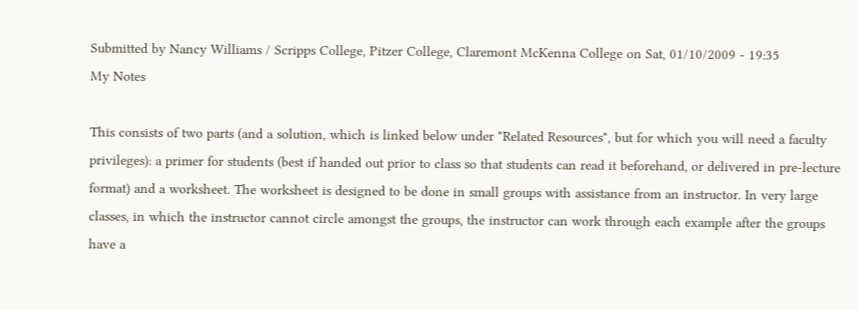Submitted by Nancy Williams / Scripps College, Pitzer College, Claremont McKenna College on Sat, 01/10/2009 - 19:35
My Notes

This consists of two parts (and a solution, which is linked below under "Related Resources", but for which you will need a faculty privileges): a primer for students (best if handed out prior to class so that students can read it beforehand, or delivered in pre-lecture format) and a worksheet. The worksheet is designed to be done in small groups with assistance from an instructor. In very large classes, in which the instructor cannot circle amongst the groups, the instructor can work through each example after the groups have a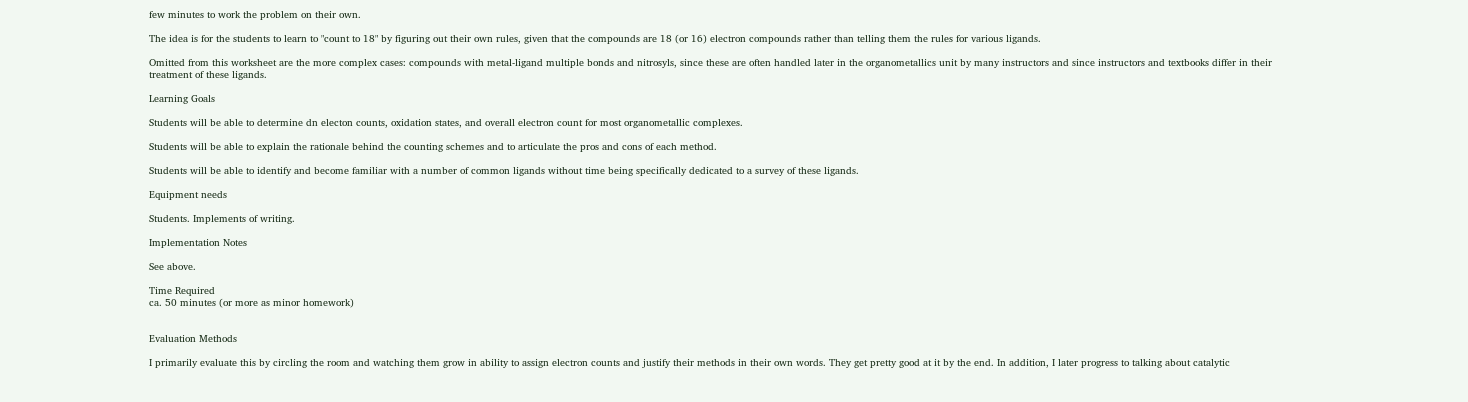few minutes to work the problem on their own.

The idea is for the students to learn to "count to 18" by figuring out their own rules, given that the compounds are 18 (or 16) electron compounds rather than telling them the rules for various ligands.

Omitted from this worksheet are the more complex cases: compounds with metal-ligand multiple bonds and nitrosyls, since these are often handled later in the organometallics unit by many instructors and since instructors and textbooks differ in their treatment of these ligands.

Learning Goals

Students will be able to determine dn electon counts, oxidation states, and overall electron count for most organometallic complexes.

Students will be able to explain the rationale behind the counting schemes and to articulate the pros and cons of each method.

Students will be able to identify and become familiar with a number of common ligands without time being specifically dedicated to a survey of these ligands.

Equipment needs

Students. Implements of writing.

Implementation Notes

See above.

Time Required
ca. 50 minutes (or more as minor homework)


Evaluation Methods

I primarily evaluate this by circling the room and watching them grow in ability to assign electron counts and justify their methods in their own words. They get pretty good at it by the end. In addition, I later progress to talking about catalytic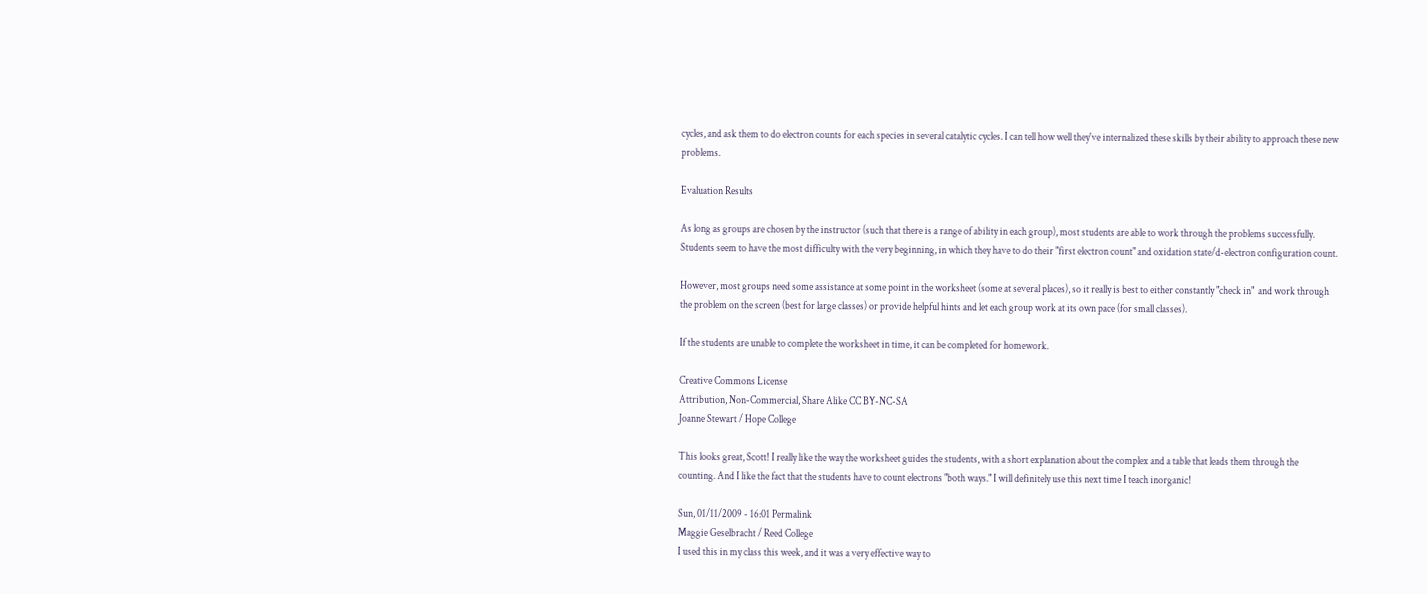cycles, and ask them to do electron counts for each species in several catalytic cycles. I can tell how well they've internalized these skills by their ability to approach these new problems.

Evaluation Results

As long as groups are chosen by the instructor (such that there is a range of ability in each group), most students are able to work through the problems successfully. Students seem to have the most difficulty with the very beginning, in which they have to do their "first electron count" and oxidation state/d-electron configuration count.

However, most groups need some assistance at some point in the worksheet (some at several places), so it really is best to either constantly "check in"  and work through the problem on the screen (best for large classes) or provide helpful hints and let each group work at its own pace (for small classes).

If the students are unable to complete the worksheet in time, it can be completed for homework.

Creative Commons License
Attribution, Non-Commercial, Share Alike CC BY-NC-SA
Joanne Stewart / Hope College

This looks great, Scott! I really like the way the worksheet guides the students, with a short explanation about the complex and a table that leads them through the counting. And I like the fact that the students have to count electrons "both ways." I will definitely use this next time I teach inorganic!

Sun, 01/11/2009 - 16:01 Permalink
Maggie Geselbracht / Reed College
I used this in my class this week, and it was a very effective way to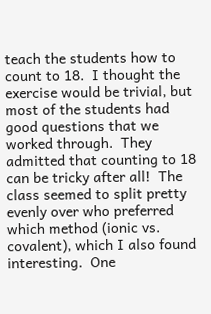teach the students how to count to 18.  I thought the exercise would be trivial, but most of the students had good questions that we worked through.  They admitted that counting to 18 can be tricky after all!  The class seemed to split pretty evenly over who preferred which method (ionic vs. covalent), which I also found interesting.  One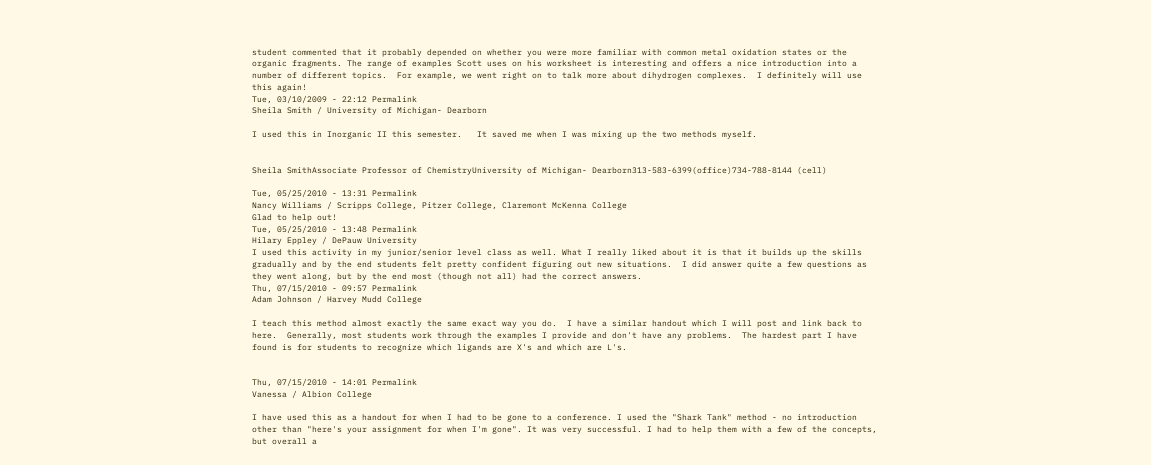student commented that it probably depended on whether you were more familiar with common metal oxidation states or the organic fragments. The range of examples Scott uses on his worksheet is interesting and offers a nice introduction into a number of different topics.  For example, we went right on to talk more about dihydrogen complexes.  I definitely will use this again!
Tue, 03/10/2009 - 22:12 Permalink
Sheila Smith / University of Michigan- Dearborn

I used this in Inorganic II this semester.   It saved me when I was mixing up the two methods myself.


Sheila SmithAssociate Professor of ChemistryUniversity of Michigan- Dearborn313-583-6399(office)734-788-8144 (cell)

Tue, 05/25/2010 - 13:31 Permalink
Nancy Williams / Scripps College, Pitzer College, Claremont McKenna College
Glad to help out!
Tue, 05/25/2010 - 13:48 Permalink
Hilary Eppley / DePauw University
I used this activity in my junior/senior level class as well. What I really liked about it is that it builds up the skills gradually and by the end students felt pretty confident figuring out new situations.  I did answer quite a few questions as they went along, but by the end most (though not all) had the correct answers.
Thu, 07/15/2010 - 09:57 Permalink
Adam Johnson / Harvey Mudd College

I teach this method almost exactly the same exact way you do.  I have a similar handout which I will post and link back to here.  Generally, most students work through the examples I provide and don't have any problems.  The hardest part I have found is for students to recognize which ligands are X's and which are L's.


Thu, 07/15/2010 - 14:01 Permalink
Vanessa / Albion College

I have used this as a handout for when I had to be gone to a conference. I used the "Shark Tank" method - no introduction other than "here's your assignment for when I'm gone". It was very successful. I had to help them with a few of the concepts, but overall a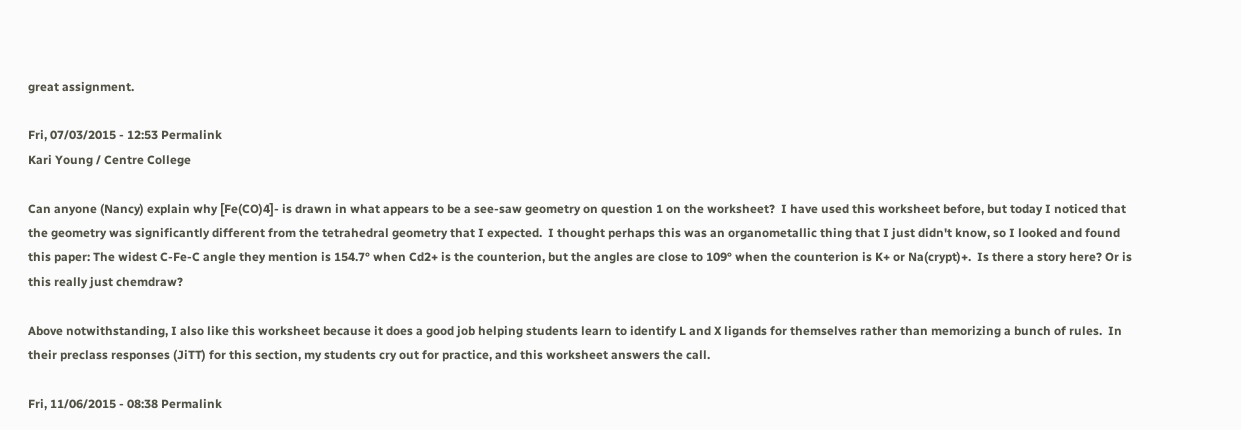great assignment.

Fri, 07/03/2015 - 12:53 Permalink
Kari Young / Centre College

Can anyone (Nancy) explain why [Fe(CO)4]- is drawn in what appears to be a see-saw geometry on question 1 on the worksheet?  I have used this worksheet before, but today I noticed that the geometry was significantly different from the tetrahedral geometry that I expected.  I thought perhaps this was an organometallic thing that I just didn't know, so I looked and found this paper: The widest C-Fe-C angle they mention is 154.7° when Cd2+ is the counterion, but the angles are close to 109° when the counterion is K+ or Na(crypt)+.  Is there a story here? Or is this really just chemdraw?

Above notwithstanding, I also like this worksheet because it does a good job helping students learn to identify L and X ligands for themselves rather than memorizing a bunch of rules.  In their preclass responses (JiTT) for this section, my students cry out for practice, and this worksheet answers the call.

Fri, 11/06/2015 - 08:38 Permalink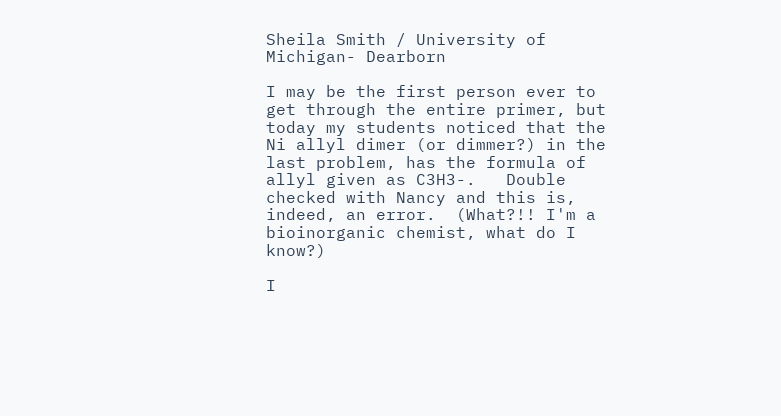Sheila Smith / University of Michigan- Dearborn

I may be the first person ever to get through the entire primer, but today my students noticed that the Ni allyl dimer (or dimmer?) in the last problem, has the formula of allyl given as C3H3-.   Double checked with Nancy and this is, indeed, an error.  (What?!! I'm a bioinorganic chemist, what do I know?)

I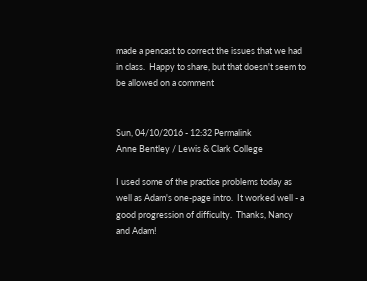made a pencast to correct the issues that we had in class.  Happy to share, but that doesn't seem to be allowed on a comment


Sun, 04/10/2016 - 12:32 Permalink
Anne Bentley / Lewis & Clark College

I used some of the practice problems today as well as Adam's one-page intro.  It worked well - a good progression of difficulty.  Thanks, Nancy and Adam!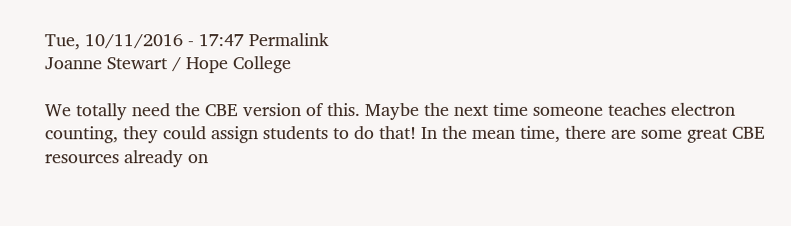Tue, 10/11/2016 - 17:47 Permalink
Joanne Stewart / Hope College

We totally need the CBE version of this. Maybe the next time someone teaches electron counting, they could assign students to do that! In the mean time, there are some great CBE resources already on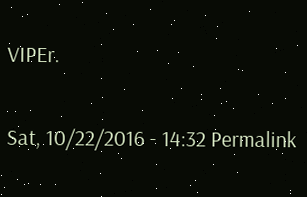VIPEr.

Sat, 10/22/2016 - 14:32 Permalink